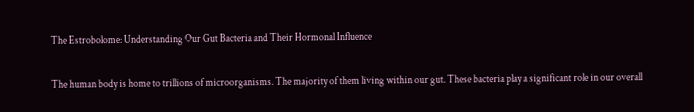The Estrobolome: Understanding Our Gut Bacteria and Their Hormonal Influence

The human body is home to trillions of microorganisms. The majority of them living within our gut. These bacteria play a significant role in our overall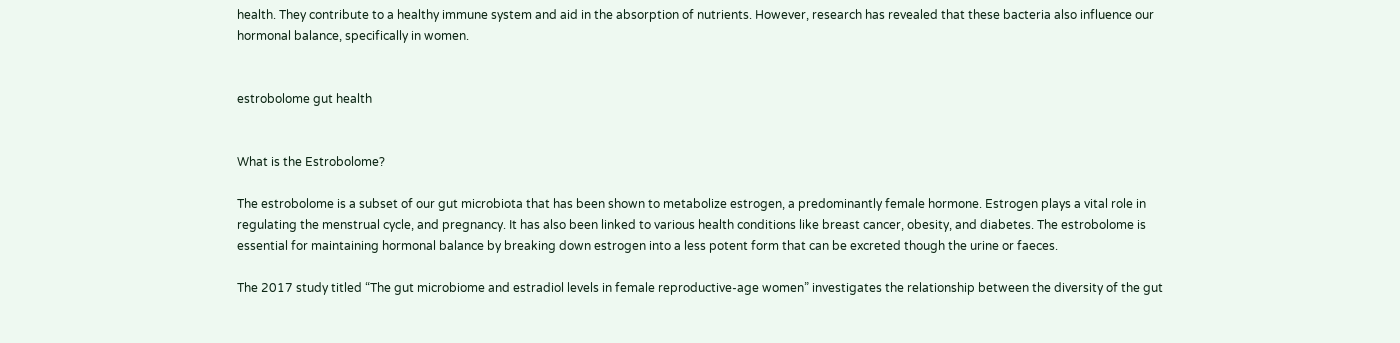health. They contribute to a healthy immune system and aid in the absorption of nutrients. However, research has revealed that these bacteria also influence our hormonal balance, specifically in women.


estrobolome gut health


What is the Estrobolome?

The estrobolome is a subset of our gut microbiota that has been shown to metabolize estrogen, a predominantly female hormone. Estrogen plays a vital role in regulating the menstrual cycle, and pregnancy. It has also been linked to various health conditions like breast cancer, obesity, and diabetes. The estrobolome is essential for maintaining hormonal balance by breaking down estrogen into a less potent form that can be excreted though the urine or faeces.

The 2017 study titled “The gut microbiome and estradiol levels in female reproductive-age women” investigates the relationship between the diversity of the gut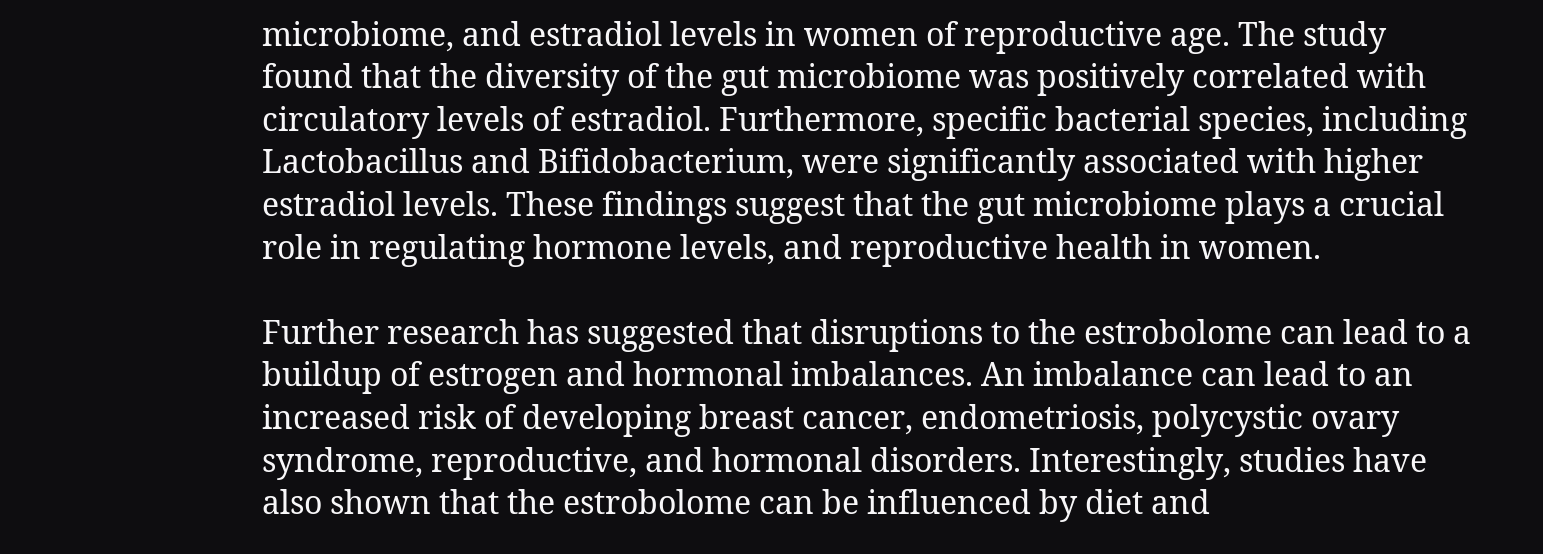microbiome, and estradiol levels in women of reproductive age. The study found that the diversity of the gut microbiome was positively correlated with circulatory levels of estradiol. Furthermore, specific bacterial species, including Lactobacillus and Bifidobacterium, were significantly associated with higher estradiol levels. These findings suggest that the gut microbiome plays a crucial role in regulating hormone levels, and reproductive health in women.

Further research has suggested that disruptions to the estrobolome can lead to a buildup of estrogen and hormonal imbalances. An imbalance can lead to an increased risk of developing breast cancer, endometriosis, polycystic ovary syndrome, reproductive, and hormonal disorders. Interestingly, studies have also shown that the estrobolome can be influenced by diet and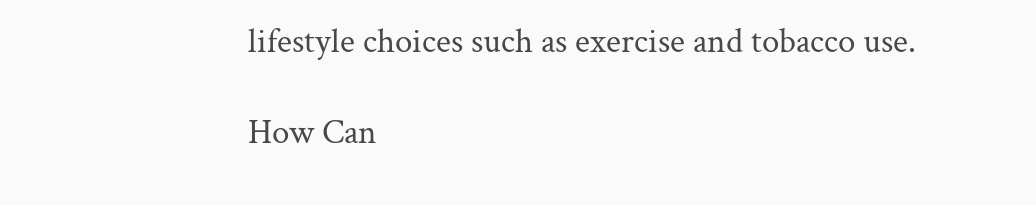lifestyle choices such as exercise and tobacco use.

How Can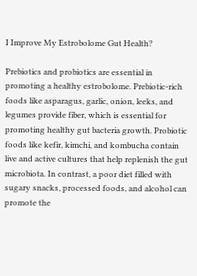I Improve My Estrobolome Gut Health?

Prebiotics and probiotics are essential in promoting a healthy estrobolome. Prebiotic-rich foods like asparagus, garlic, onion, leeks, and legumes provide fiber, which is essential for promoting healthy gut bacteria growth. Probiotic foods like kefir, kimchi, and kombucha contain live and active cultures that help replenish the gut microbiota. In contrast, a poor diet filled with sugary snacks, processed foods, and alcohol can promote the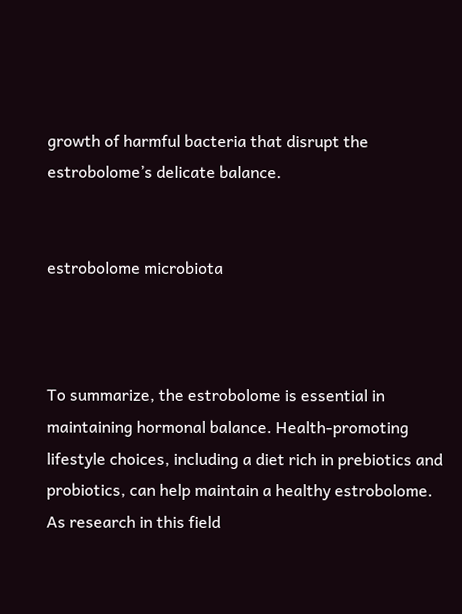growth of harmful bacteria that disrupt the estrobolome’s delicate balance.


estrobolome microbiota



To summarize, the estrobolome is essential in maintaining hormonal balance. Health-promoting lifestyle choices, including a diet rich in prebiotics and probiotics, can help maintain a healthy estrobolome. As research in this field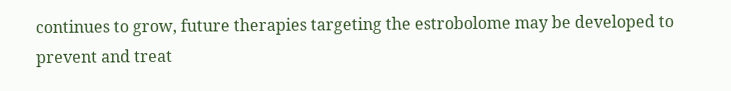continues to grow, future therapies targeting the estrobolome may be developed to prevent and treat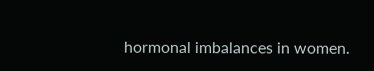hormonal imbalances in women.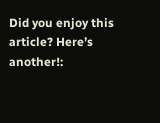Did you enjoy this article? Here’s another!: